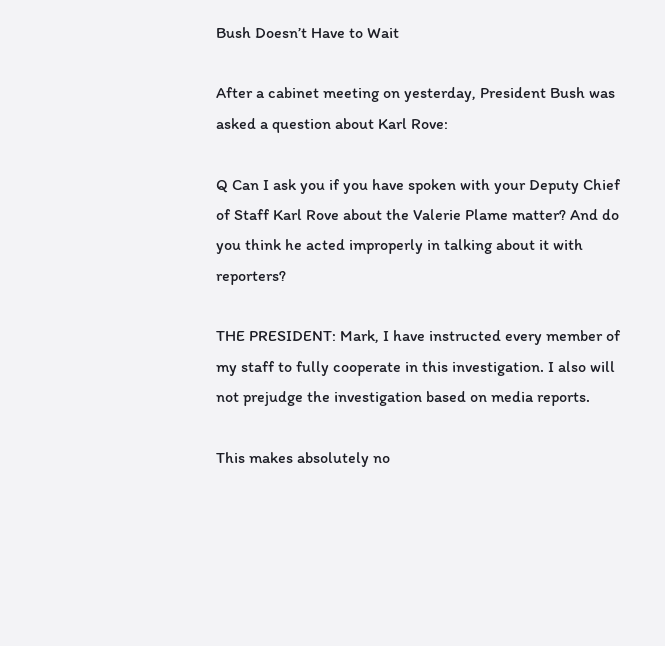Bush Doesn’t Have to Wait

After a cabinet meeting on yesterday, President Bush was asked a question about Karl Rove:

Q Can I ask you if you have spoken with your Deputy Chief of Staff Karl Rove about the Valerie Plame matter? And do you think he acted improperly in talking about it with reporters?

THE PRESIDENT: Mark, I have instructed every member of my staff to fully cooperate in this investigation. I also will not prejudge the investigation based on media reports.

This makes absolutely no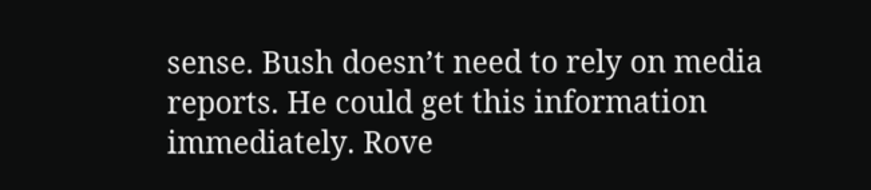sense. Bush doesn’t need to rely on media reports. He could get this information immediately. Rove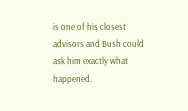is one of his closest advisors and Bush could ask him exactly what happened.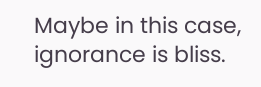Maybe in this case, ignorance is bliss.